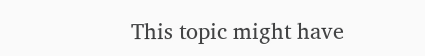This topic might have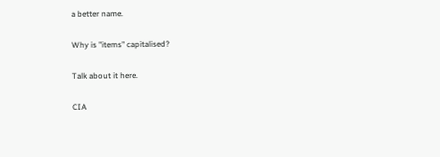a better name.

Why is "items" capitalised?

Talk about it here.

CIA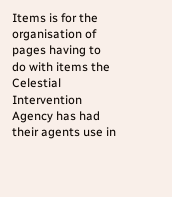Items is for the organisation of pages having to do with items the Celestial Intervention Agency has had their agents use in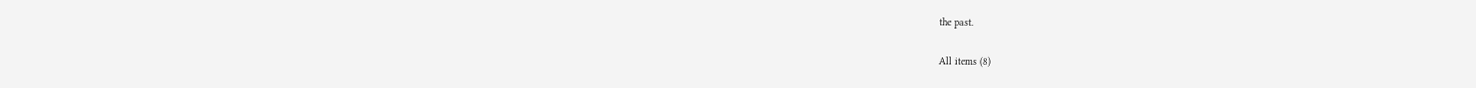the past.

All items (8)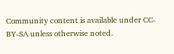Community content is available under CC-BY-SA unless otherwise noted.